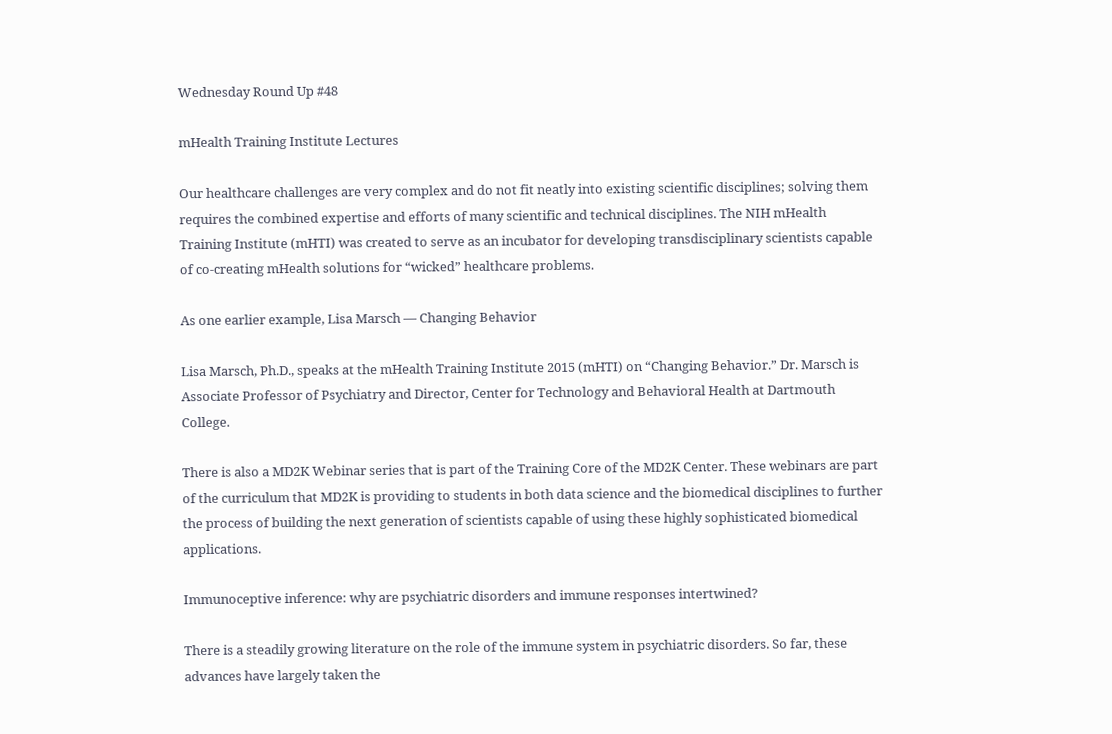Wednesday Round Up #48

mHealth Training Institute Lectures

Our healthcare challenges are very complex and do not fit neatly into existing scientific disciplines; solving them requires the combined expertise and efforts of many scientific and technical disciplines. The NIH mHealth Training Institute (mHTI) was created to serve as an incubator for developing transdisciplinary scientists capable of co-creating mHealth solutions for “wicked” healthcare problems.

As one earlier example, Lisa Marsch — Changing Behavior

Lisa Marsch, Ph.D., speaks at the mHealth Training Institute 2015 (mHTI) on “Changing Behavior.” Dr. Marsch is Associate Professor of Psychiatry and Director, Center for Technology and Behavioral Health at Dartmouth College.

There is also a MD2K Webinar series that is part of the Training Core of the MD2K Center. These webinars are part of the curriculum that MD2K is providing to students in both data science and the biomedical disciplines to further the process of building the next generation of scientists capable of using these highly sophisticated biomedical applications.

Immunoceptive inference: why are psychiatric disorders and immune responses intertwined?

There is a steadily growing literature on the role of the immune system in psychiatric disorders. So far, these advances have largely taken the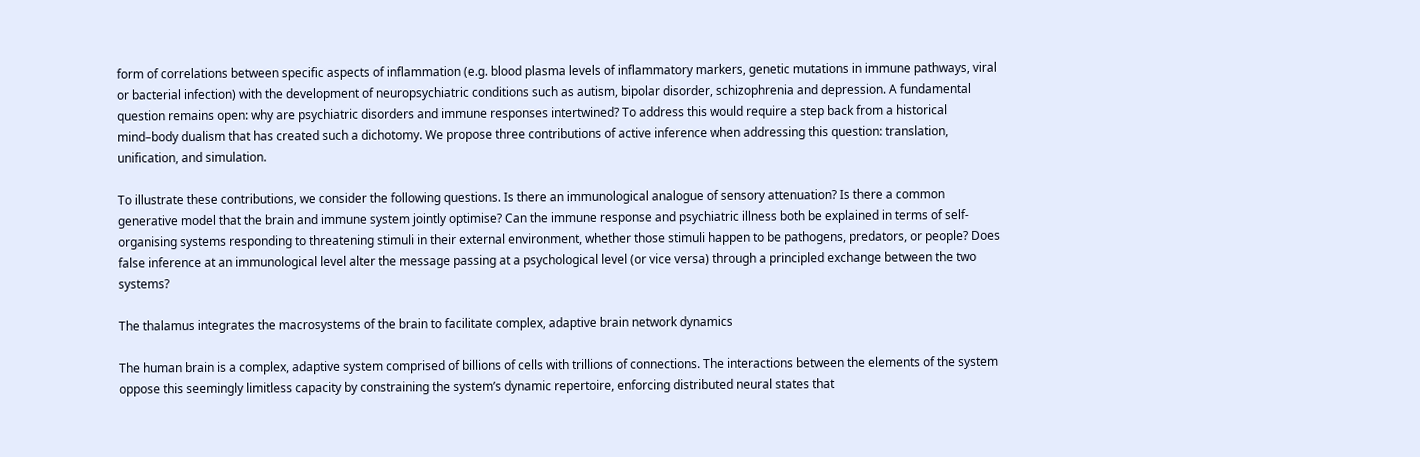form of correlations between specific aspects of inflammation (e.g. blood plasma levels of inflammatory markers, genetic mutations in immune pathways, viral or bacterial infection) with the development of neuropsychiatric conditions such as autism, bipolar disorder, schizophrenia and depression. A fundamental question remains open: why are psychiatric disorders and immune responses intertwined? To address this would require a step back from a historical mind–body dualism that has created such a dichotomy. We propose three contributions of active inference when addressing this question: translation, unification, and simulation.

To illustrate these contributions, we consider the following questions. Is there an immunological analogue of sensory attenuation? Is there a common generative model that the brain and immune system jointly optimise? Can the immune response and psychiatric illness both be explained in terms of self-organising systems responding to threatening stimuli in their external environment, whether those stimuli happen to be pathogens, predators, or people? Does false inference at an immunological level alter the message passing at a psychological level (or vice versa) through a principled exchange between the two systems?

The thalamus integrates the macrosystems of the brain to facilitate complex, adaptive brain network dynamics

The human brain is a complex, adaptive system comprised of billions of cells with trillions of connections. The interactions between the elements of the system oppose this seemingly limitless capacity by constraining the system’s dynamic repertoire, enforcing distributed neural states that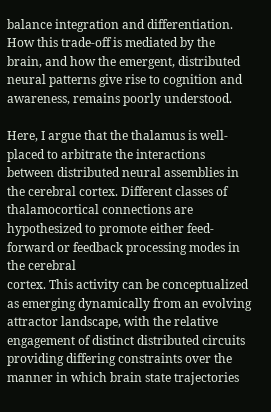balance integration and differentiation. How this trade-off is mediated by the brain, and how the emergent, distributed neural patterns give rise to cognition and awareness, remains poorly understood.

Here, I argue that the thalamus is well-placed to arbitrate the interactions between distributed neural assemblies in the cerebral cortex. Different classes of thalamocortical connections are hypothesized to promote either feed-forward or feedback processing modes in the cerebral
cortex. This activity can be conceptualized as emerging dynamically from an evolving attractor landscape, with the relative engagement of distinct distributed circuits providing differing constraints over the manner in which brain state trajectories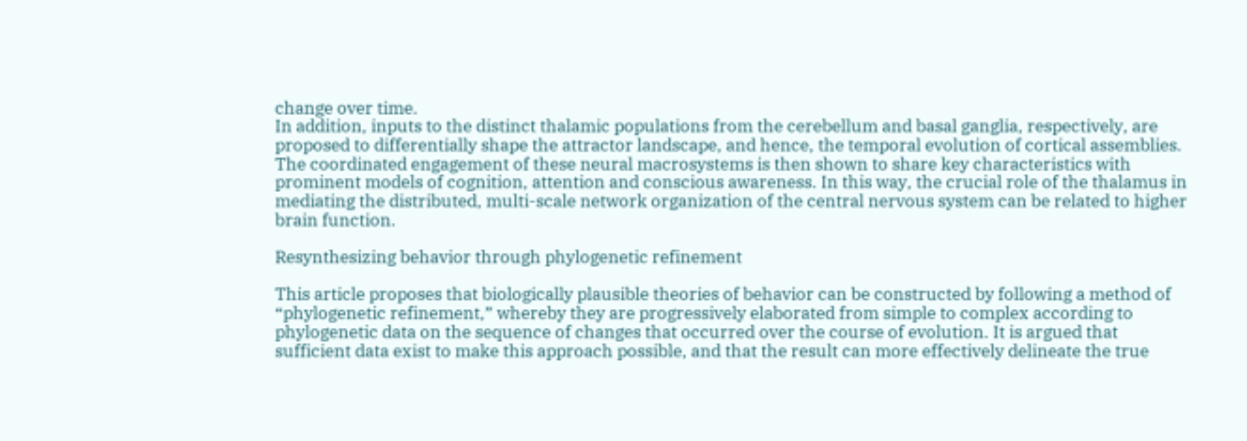change over time.
In addition, inputs to the distinct thalamic populations from the cerebellum and basal ganglia, respectively, are proposed to differentially shape the attractor landscape, and hence, the temporal evolution of cortical assemblies. The coordinated engagement of these neural macrosystems is then shown to share key characteristics with prominent models of cognition, attention and conscious awareness. In this way, the crucial role of the thalamus in mediating the distributed, multi-scale network organization of the central nervous system can be related to higher brain function.

Resynthesizing behavior through phylogenetic refinement

This article proposes that biologically plausible theories of behavior can be constructed by following a method of “phylogenetic refinement,” whereby they are progressively elaborated from simple to complex according to phylogenetic data on the sequence of changes that occurred over the course of evolution. It is argued that sufficient data exist to make this approach possible, and that the result can more effectively delineate the true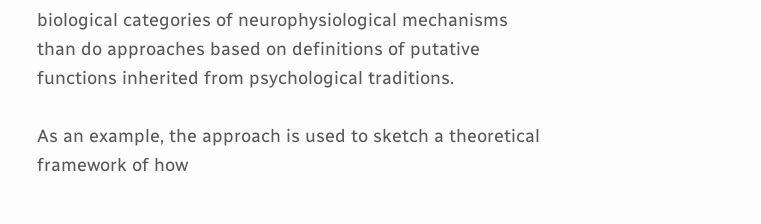biological categories of neurophysiological mechanisms than do approaches based on definitions of putative functions inherited from psychological traditions.

As an example, the approach is used to sketch a theoretical framework of how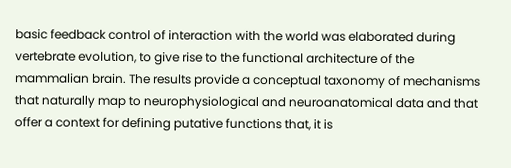basic feedback control of interaction with the world was elaborated during vertebrate evolution, to give rise to the functional architecture of the mammalian brain. The results provide a conceptual taxonomy of mechanisms that naturally map to neurophysiological and neuroanatomical data and that offer a context for defining putative functions that, it is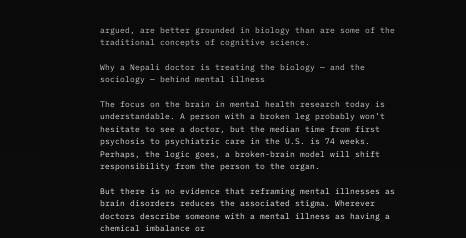argued, are better grounded in biology than are some of the traditional concepts of cognitive science.

Why a Nepali doctor is treating the biology — and the sociology — behind mental illness

The focus on the brain in mental health research today is understandable. A person with a broken leg probably won’t hesitate to see a doctor, but the median time from first psychosis to psychiatric care in the U.S. is 74 weeks. Perhaps, the logic goes, a broken-brain model will shift responsibility from the person to the organ.

But there is no evidence that reframing mental illnesses as brain disorders reduces the associated stigma. Wherever doctors describe someone with a mental illness as having a chemical imbalance or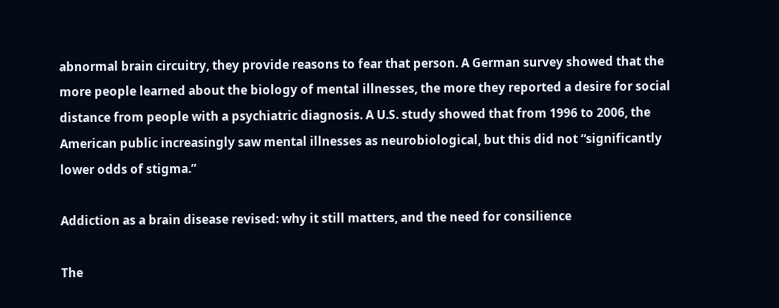abnormal brain circuitry, they provide reasons to fear that person. A German survey showed that the more people learned about the biology of mental illnesses, the more they reported a desire for social distance from people with a psychiatric diagnosis. A U.S. study showed that from 1996 to 2006, the American public increasingly saw mental illnesses as neurobiological, but this did not “significantly lower odds of stigma.”

Addiction as a brain disease revised: why it still matters, and the need for consilience

The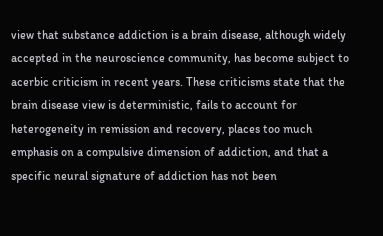view that substance addiction is a brain disease, although widely accepted in the neuroscience community, has become subject to acerbic criticism in recent years. These criticisms state that the brain disease view is deterministic, fails to account for heterogeneity in remission and recovery, places too much emphasis on a compulsive dimension of addiction, and that a specific neural signature of addiction has not been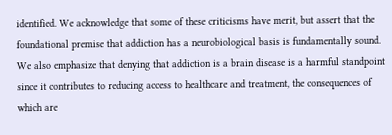identified. We acknowledge that some of these criticisms have merit, but assert that the foundational premise that addiction has a neurobiological basis is fundamentally sound. We also emphasize that denying that addiction is a brain disease is a harmful standpoint since it contributes to reducing access to healthcare and treatment, the consequences of which are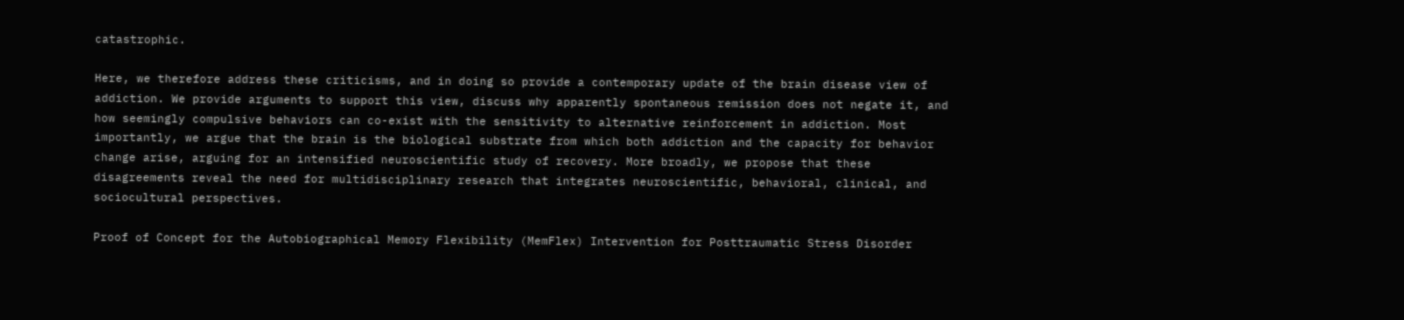catastrophic.

Here, we therefore address these criticisms, and in doing so provide a contemporary update of the brain disease view of addiction. We provide arguments to support this view, discuss why apparently spontaneous remission does not negate it, and how seemingly compulsive behaviors can co-exist with the sensitivity to alternative reinforcement in addiction. Most importantly, we argue that the brain is the biological substrate from which both addiction and the capacity for behavior change arise, arguing for an intensified neuroscientific study of recovery. More broadly, we propose that these disagreements reveal the need for multidisciplinary research that integrates neuroscientific, behavioral, clinical, and sociocultural perspectives.

Proof of Concept for the Autobiographical Memory Flexibility (MemFlex) Intervention for Posttraumatic Stress Disorder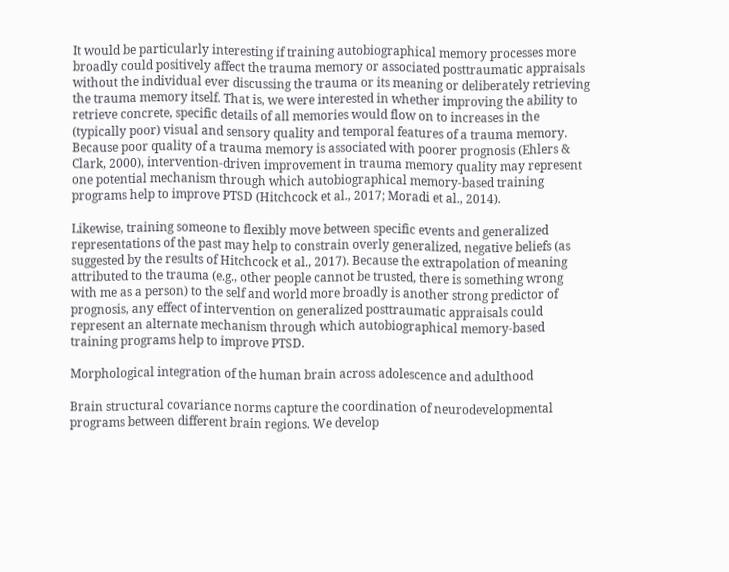It would be particularly interesting if training autobiographical memory processes more broadly could positively affect the trauma memory or associated posttraumatic appraisals without the individual ever discussing the trauma or its meaning or deliberately retrieving the trauma memory itself. That is, we were interested in whether improving the ability to retrieve concrete, specific details of all memories would flow on to increases in the (typically poor) visual and sensory quality and temporal features of a trauma memory. Because poor quality of a trauma memory is associated with poorer prognosis (Ehlers & Clark, 2000), intervention-driven improvement in trauma memory quality may represent one potential mechanism through which autobiographical memory-based training programs help to improve PTSD (Hitchcock et al., 2017; Moradi et al., 2014).

Likewise, training someone to flexibly move between specific events and generalized representations of the past may help to constrain overly generalized, negative beliefs (as suggested by the results of Hitchcock et al., 2017). Because the extrapolation of meaning attributed to the trauma (e.g., other people cannot be trusted, there is something wrong with me as a person) to the self and world more broadly is another strong predictor of prognosis, any effect of intervention on generalized posttraumatic appraisals could represent an alternate mechanism through which autobiographical memory-based training programs help to improve PTSD.

Morphological integration of the human brain across adolescence and adulthood

Brain structural covariance norms capture the coordination of neurodevelopmental programs between different brain regions. We develop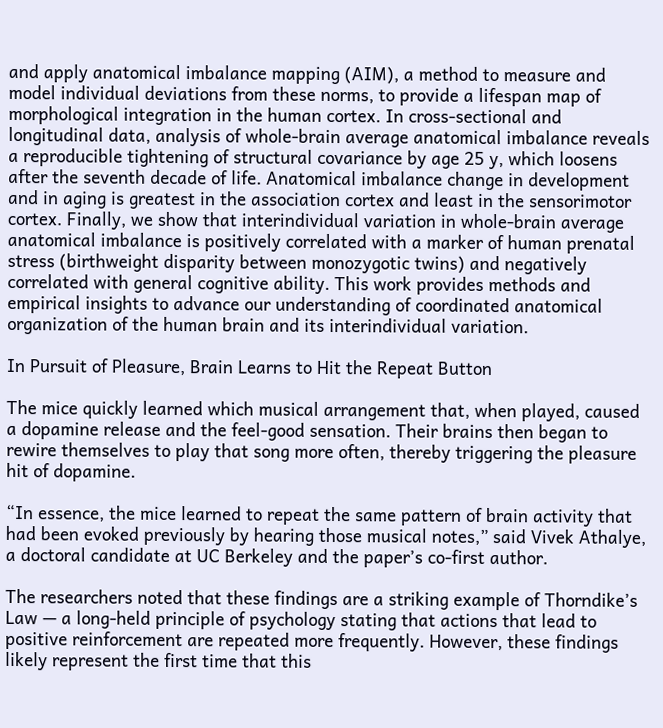and apply anatomical imbalance mapping (AIM), a method to measure and model individual deviations from these norms, to provide a lifespan map of morphological integration in the human cortex. In cross-sectional and longitudinal data, analysis of whole-brain average anatomical imbalance reveals a reproducible tightening of structural covariance by age 25 y, which loosens after the seventh decade of life. Anatomical imbalance change in development and in aging is greatest in the association cortex and least in the sensorimotor cortex. Finally, we show that interindividual variation in whole-brain average anatomical imbalance is positively correlated with a marker of human prenatal stress (birthweight disparity between monozygotic twins) and negatively correlated with general cognitive ability. This work provides methods and empirical insights to advance our understanding of coordinated anatomical organization of the human brain and its interindividual variation.

In Pursuit of Pleasure, Brain Learns to Hit the Repeat Button

The mice quickly learned which musical arrangement that, when played, caused a dopamine release and the feel-good sensation. Their brains then began to rewire themselves to play that song more often, thereby triggering the pleasure hit of dopamine.

“In essence, the mice learned to repeat the same pattern of brain activity that had been evoked previously by hearing those musical notes,” said Vivek Athalye, a doctoral candidate at UC Berkeley and the paper’s co-first author.

The researchers noted that these findings are a striking example of Thorndike’s Law — a long-held principle of psychology stating that actions that lead to positive reinforcement are repeated more frequently. However, these findings likely represent the first time that this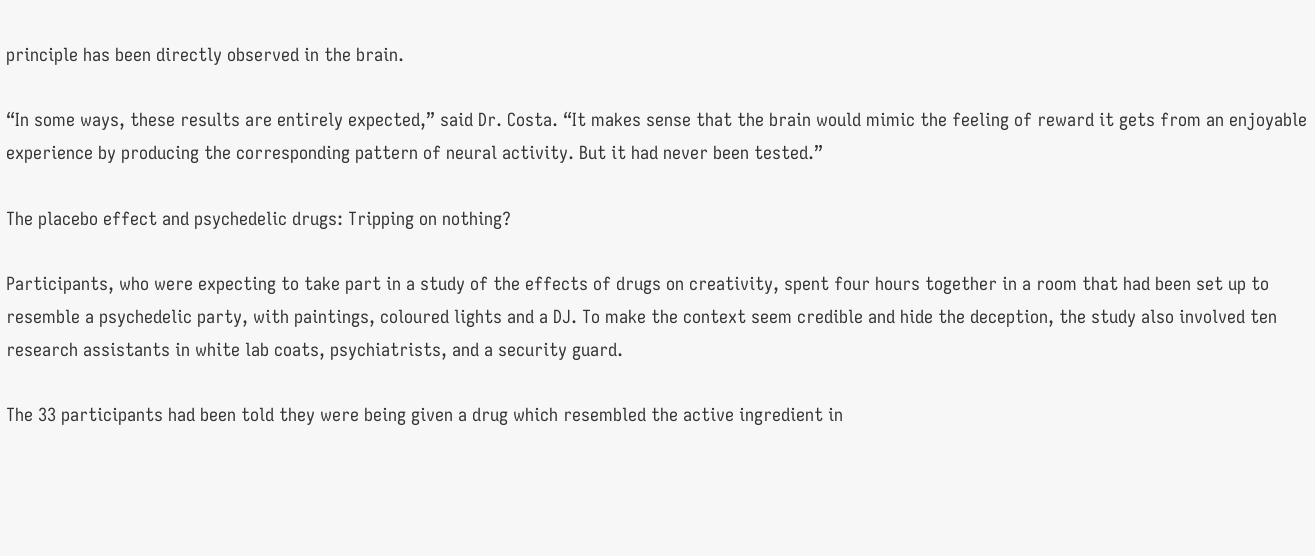principle has been directly observed in the brain.

“In some ways, these results are entirely expected,” said Dr. Costa. “It makes sense that the brain would mimic the feeling of reward it gets from an enjoyable experience by producing the corresponding pattern of neural activity. But it had never been tested.”

The placebo effect and psychedelic drugs: Tripping on nothing?

Participants, who were expecting to take part in a study of the effects of drugs on creativity, spent four hours together in a room that had been set up to resemble a psychedelic party, with paintings, coloured lights and a DJ. To make the context seem credible and hide the deception, the study also involved ten research assistants in white lab coats, psychiatrists, and a security guard.

The 33 participants had been told they were being given a drug which resembled the active ingredient in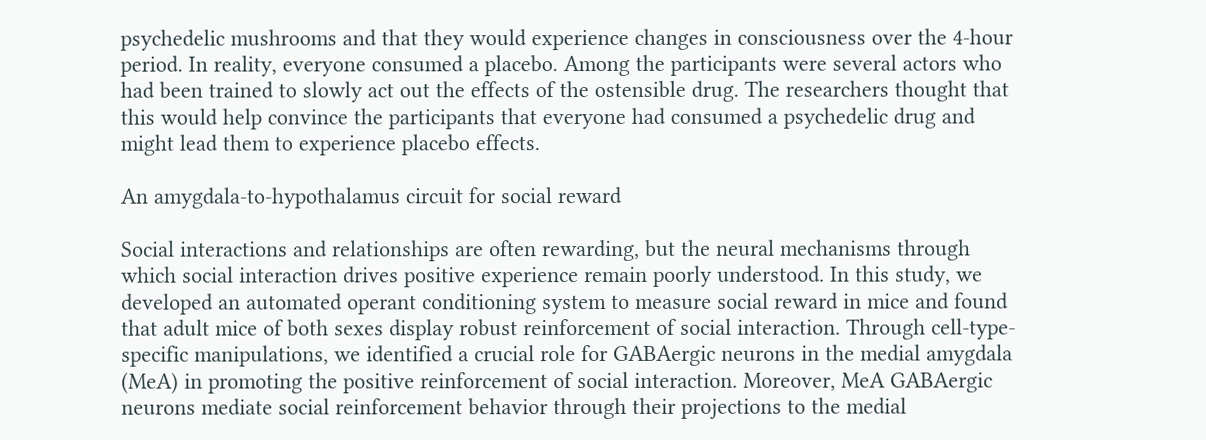psychedelic mushrooms and that they would experience changes in consciousness over the 4-hour period. In reality, everyone consumed a placebo. Among the participants were several actors who had been trained to slowly act out the effects of the ostensible drug. The researchers thought that this would help convince the participants that everyone had consumed a psychedelic drug and might lead them to experience placebo effects.

An amygdala-to-hypothalamus circuit for social reward

Social interactions and relationships are often rewarding, but the neural mechanisms through which social interaction drives positive experience remain poorly understood. In this study, we developed an automated operant conditioning system to measure social reward in mice and found that adult mice of both sexes display robust reinforcement of social interaction. Through cell-type-specific manipulations, we identified a crucial role for GABAergic neurons in the medial amygdala (MeA) in promoting the positive reinforcement of social interaction. Moreover, MeA GABAergic neurons mediate social reinforcement behavior through their projections to the medial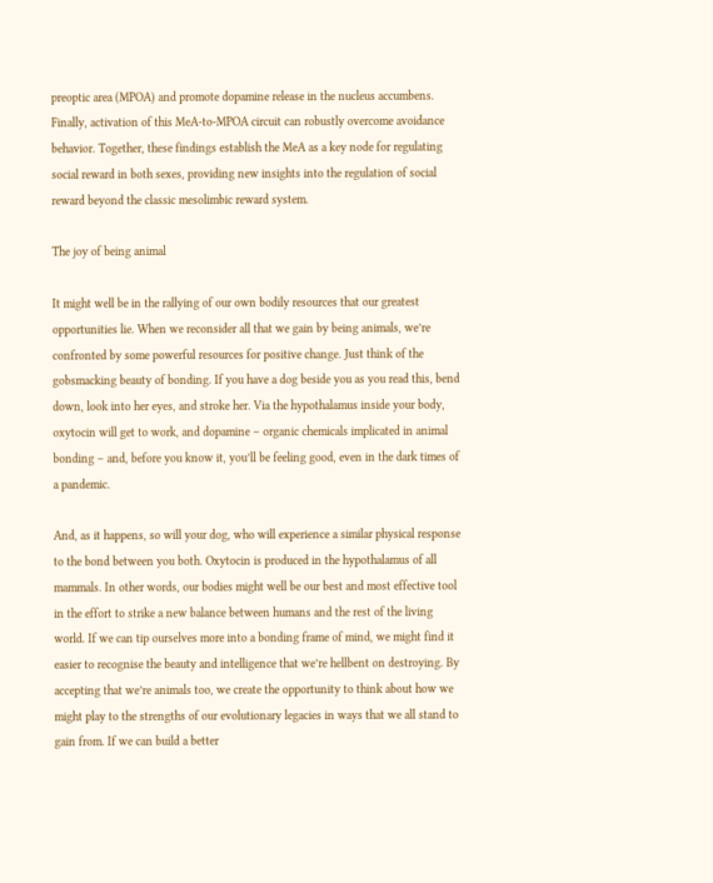preoptic area (MPOA) and promote dopamine release in the nucleus accumbens. Finally, activation of this MeA-to-MPOA circuit can robustly overcome avoidance behavior. Together, these findings establish the MeA as a key node for regulating social reward in both sexes, providing new insights into the regulation of social reward beyond the classic mesolimbic reward system.

The joy of being animal

It might well be in the rallying of our own bodily resources that our greatest opportunities lie. When we reconsider all that we gain by being animals, we’re confronted by some powerful resources for positive change. Just think of the gobsmacking beauty of bonding. If you have a dog beside you as you read this, bend down, look into her eyes, and stroke her. Via the hypothalamus inside your body, oxytocin will get to work, and dopamine – organic chemicals implicated in animal bonding – and, before you know it, you’ll be feeling good, even in the dark times of a pandemic.

And, as it happens, so will your dog, who will experience a similar physical response to the bond between you both. Oxytocin is produced in the hypothalamus of all mammals. In other words, our bodies might well be our best and most effective tool in the effort to strike a new balance between humans and the rest of the living world. If we can tip ourselves more into a bonding frame of mind, we might find it easier to recognise the beauty and intelligence that we’re hellbent on destroying. By accepting that we’re animals too, we create the opportunity to think about how we might play to the strengths of our evolutionary legacies in ways that we all stand to gain from. If we can build a better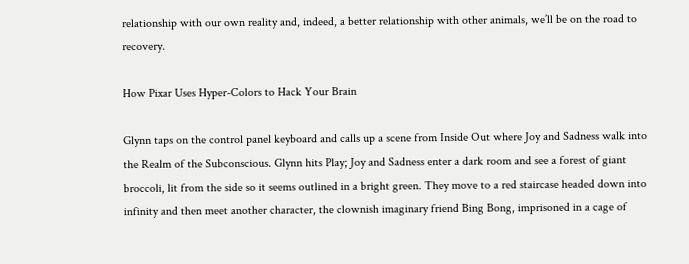relationship with our own reality and, indeed, a better relationship with other animals, we’ll be on the road to recovery.

How Pixar Uses Hyper-Colors to Hack Your Brain

Glynn taps on the control panel keyboard and calls up a scene from Inside Out where Joy and Sadness walk into the Realm of the Subconscious. Glynn hits Play; Joy and Sadness enter a dark room and see a forest of giant broccoli, lit from the side so it seems outlined in a bright green. They move to a red staircase headed down into infinity and then meet another character, the clownish imaginary friend Bing Bong, imprisoned in a cage of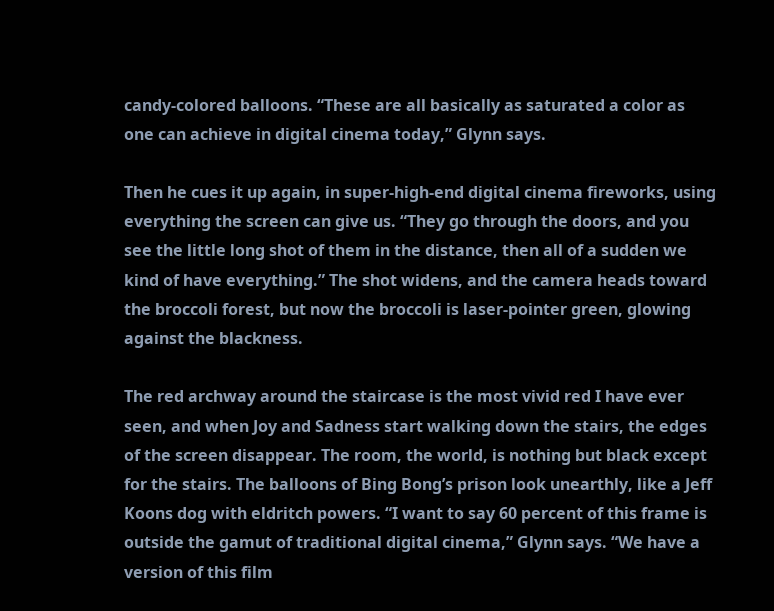candy-colored balloons. “These are all basically as saturated a color as one can achieve in digital cinema today,” Glynn says.

Then he cues it up again, in super-high-end digital cinema fireworks, using everything the screen can give us. “They go through the doors, and you see the little long shot of them in the distance, then all of a sudden we kind of have everything.” The shot widens, and the camera heads toward the broccoli forest, but now the broccoli is laser-pointer green, glowing against the blackness.

The red archway around the staircase is the most vivid red I have ever seen, and when Joy and Sadness start walking down the stairs, the edges of the screen disappear. The room, the world, is nothing but black except for the stairs. The balloons of Bing Bong’s prison look unearthly, like a Jeff Koons dog with eldritch powers. “I want to say 60 percent of this frame is outside the gamut of traditional digital cinema,” Glynn says. “We have a version of this film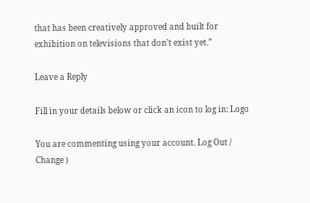that has been creatively approved and built for exhibition on televisions that don’t exist yet.”

Leave a Reply

Fill in your details below or click an icon to log in: Logo

You are commenting using your account. Log Out /  Change )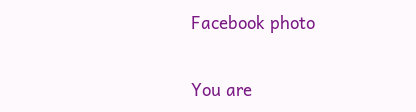Facebook photo

You are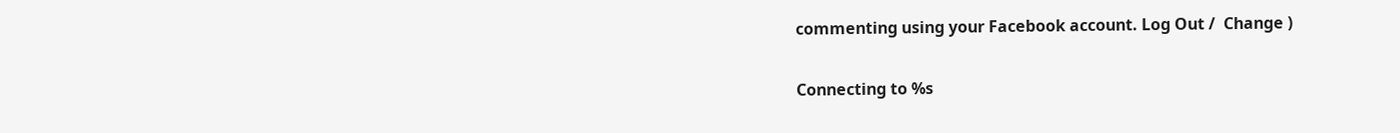commenting using your Facebook account. Log Out /  Change )

Connecting to %s